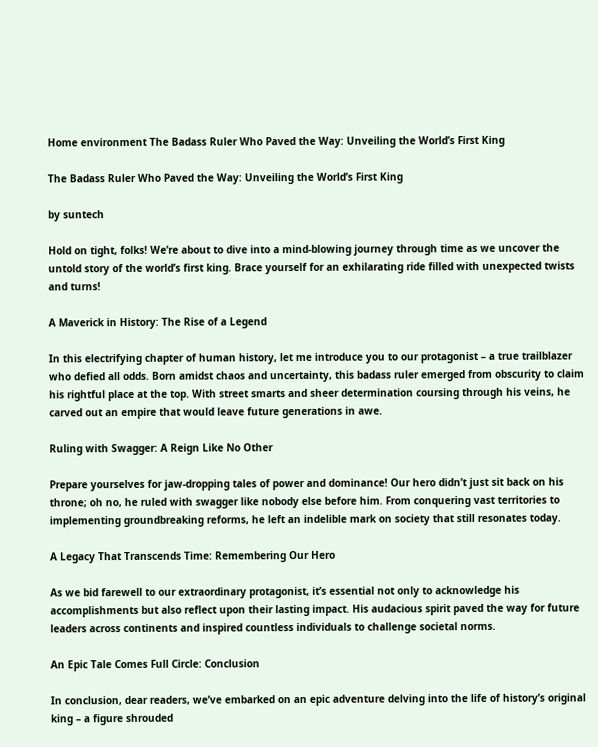Home environment The Badass Ruler Who Paved the Way: Unveiling the World’s First King

The Badass Ruler Who Paved the Way: Unveiling the World’s First King

by suntech

Hold on tight, folks! We’re about to dive into a mind-blowing journey through time as we uncover the untold story of the world’s first king. Brace yourself for an exhilarating ride filled with unexpected twists and turns!

A Maverick in History: The Rise of a Legend

In this electrifying chapter of human history, let me introduce you to our protagonist – a true trailblazer who defied all odds. Born amidst chaos and uncertainty, this badass ruler emerged from obscurity to claim his rightful place at the top. With street smarts and sheer determination coursing through his veins, he carved out an empire that would leave future generations in awe.

Ruling with Swagger: A Reign Like No Other

Prepare yourselves for jaw-dropping tales of power and dominance! Our hero didn’t just sit back on his throne; oh no, he ruled with swagger like nobody else before him. From conquering vast territories to implementing groundbreaking reforms, he left an indelible mark on society that still resonates today.

A Legacy That Transcends Time: Remembering Our Hero

As we bid farewell to our extraordinary protagonist, it’s essential not only to acknowledge his accomplishments but also reflect upon their lasting impact. His audacious spirit paved the way for future leaders across continents and inspired countless individuals to challenge societal norms.

An Epic Tale Comes Full Circle: Conclusion

In conclusion, dear readers, we’ve embarked on an epic adventure delving into the life of history’s original king – a figure shrouded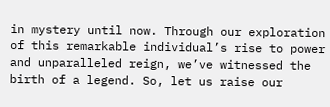in mystery until now. Through our exploration of this remarkable individual’s rise to power and unparalleled reign, we’ve witnessed the birth of a legend. So, let us raise our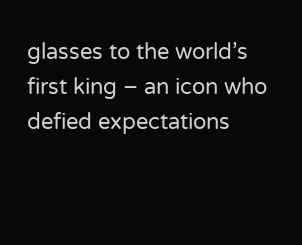glasses to the world’s first king – an icon who defied expectations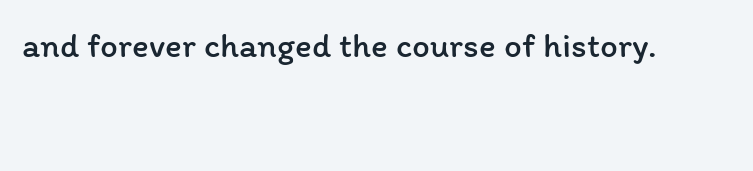and forever changed the course of history.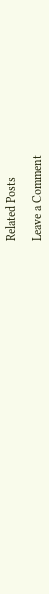Related Posts

Leave a Comment